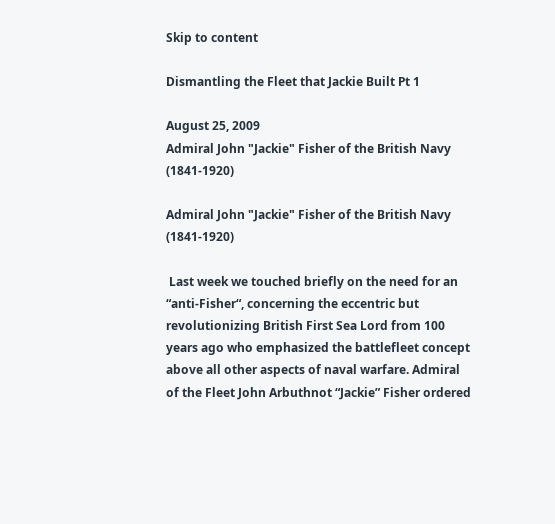Skip to content

Dismantling the Fleet that Jackie Built Pt 1

August 25, 2009
Admiral John "Jackie" Fisher of the British Navy (1841-1920)

Admiral John "Jackie" Fisher of the British Navy (1841-1920)

 Last week we touched briefly on the need for an “anti-Fisher“, concerning the eccentric but revolutionizing British First Sea Lord from 100 years ago who emphasized the battlefleet concept above all other aspects of naval warfare. Admiral of the Fleet John Arbuthnot “Jackie” Fisher ordered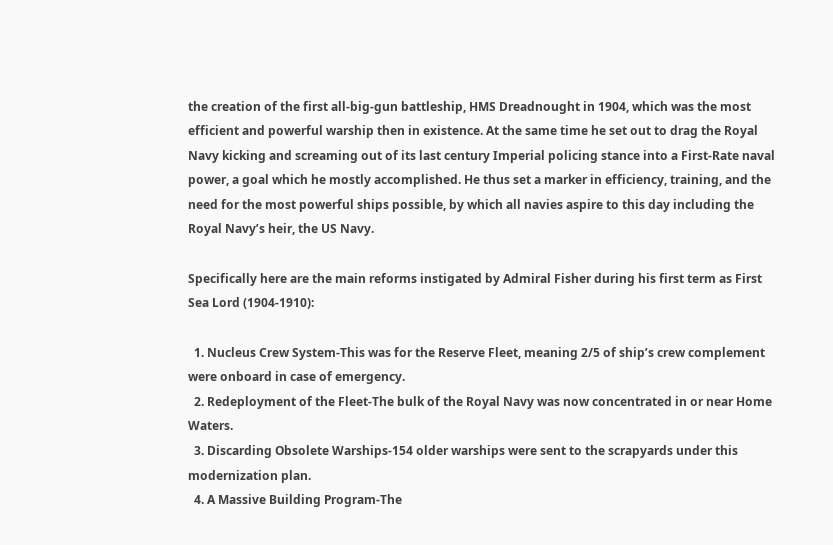the creation of the first all-big-gun battleship, HMS Dreadnought in 1904, which was the most efficient and powerful warship then in existence. At the same time he set out to drag the Royal Navy kicking and screaming out of its last century Imperial policing stance into a First-Rate naval power, a goal which he mostly accomplished. He thus set a marker in efficiency, training, and the need for the most powerful ships possible, by which all navies aspire to this day including the Royal Navy’s heir, the US Navy.

Specifically here are the main reforms instigated by Admiral Fisher during his first term as First Sea Lord (1904-1910):

  1. Nucleus Crew System-This was for the Reserve Fleet, meaning 2/5 of ship’s crew complement were onboard in case of emergency.
  2. Redeployment of the Fleet-The bulk of the Royal Navy was now concentrated in or near Home Waters.
  3. Discarding Obsolete Warships-154 older warships were sent to the scrapyards under this modernization plan.
  4. A Massive Building Program-The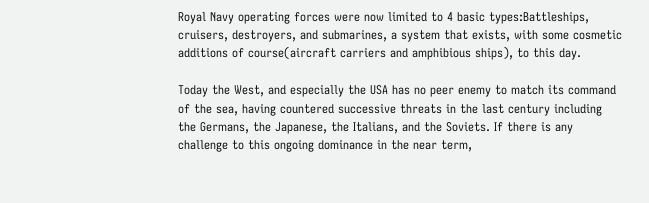Royal Navy operating forces were now limited to 4 basic types:Battleships, cruisers, destroyers, and submarines, a system that exists, with some cosmetic additions of course(aircraft carriers and amphibious ships), to this day.

Today the West, and especially the USA has no peer enemy to match its command of the sea, having countered successive threats in the last century including the Germans, the Japanese, the Italians, and the Soviets. If there is any challenge to this ongoing dominance in the near term,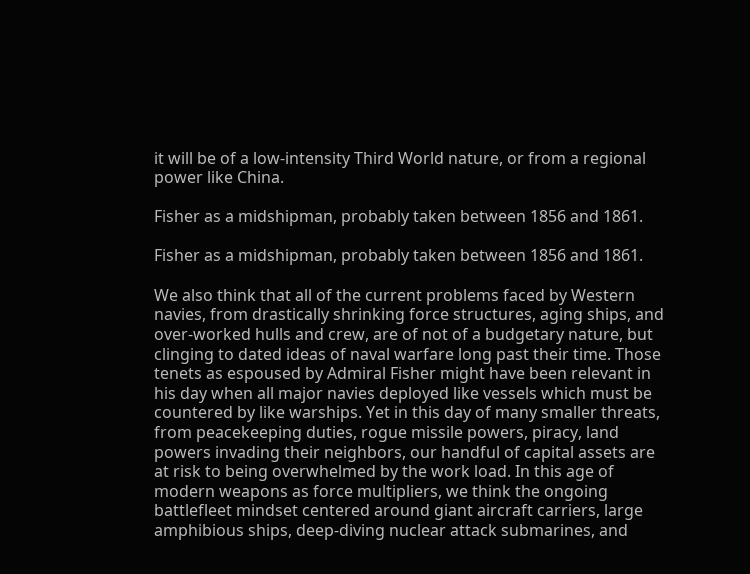it will be of a low-intensity Third World nature, or from a regional power like China.

Fisher as a midshipman, probably taken between 1856 and 1861.

Fisher as a midshipman, probably taken between 1856 and 1861.

We also think that all of the current problems faced by Western navies, from drastically shrinking force structures, aging ships, and over-worked hulls and crew, are of not of a budgetary nature, but clinging to dated ideas of naval warfare long past their time. Those tenets as espoused by Admiral Fisher might have been relevant in his day when all major navies deployed like vessels which must be countered by like warships. Yet in this day of many smaller threats, from peacekeeping duties, rogue missile powers, piracy, land powers invading their neighbors, our handful of capital assets are at risk to being overwhelmed by the work load. In this age of modern weapons as force multipliers, we think the ongoing battlefleet mindset centered around giant aircraft carriers, large amphibious ships, deep-diving nuclear attack submarines, and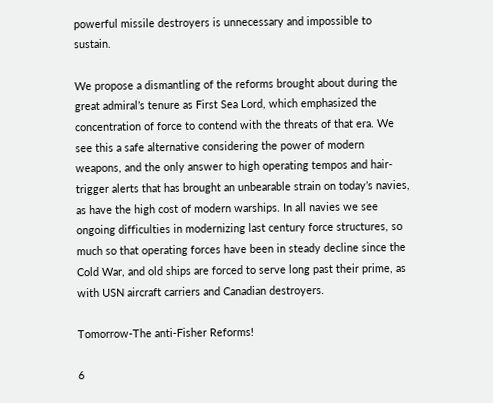powerful missile destroyers is unnecessary and impossible to sustain.

We propose a dismantling of the reforms brought about during the great admiral’s tenure as First Sea Lord, which emphasized the concentration of force to contend with the threats of that era. We see this a safe alternative considering the power of modern weapons, and the only answer to high operating tempos and hair-trigger alerts that has brought an unbearable strain on today’s navies, as have the high cost of modern warships. In all navies we see ongoing difficulties in modernizing last century force structures, so much so that operating forces have been in steady decline since the Cold War, and old ships are forced to serve long past their prime, as with USN aircraft carriers and Canadian destroyers.

Tomorrow-The anti-Fisher Reforms!

6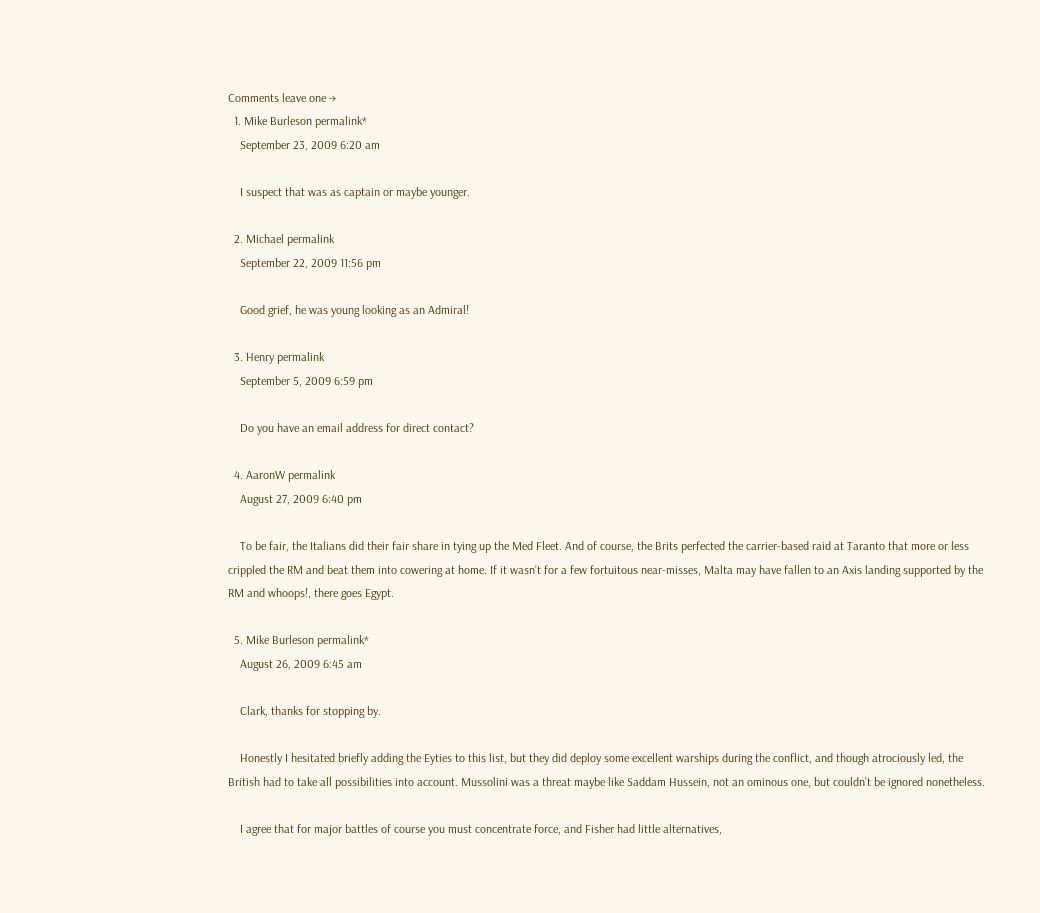Comments leave one →
  1. Mike Burleson permalink*
    September 23, 2009 6:20 am

    I suspect that was as captain or maybe younger.

  2. Michael permalink
    September 22, 2009 11:56 pm

    Good grief, he was young looking as an Admiral!

  3. Henry permalink
    September 5, 2009 6:59 pm

    Do you have an email address for direct contact?

  4. AaronW permalink
    August 27, 2009 6:40 pm

    To be fair, the Italians did their fair share in tying up the Med Fleet. And of course, the Brits perfected the carrier-based raid at Taranto that more or less crippled the RM and beat them into cowering at home. If it wasn’t for a few fortuitous near-misses, Malta may have fallen to an Axis landing supported by the RM and whoops!, there goes Egypt.

  5. Mike Burleson permalink*
    August 26, 2009 6:45 am

    Clark, thanks for stopping by.

    Honestly I hesitated briefly adding the Eyties to this list, but they did deploy some excellent warships during the conflict, and though atrociously led, the British had to take all possibilities into account. Mussolini was a threat maybe like Saddam Hussein, not an ominous one, but couldn’t be ignored nonetheless.

    I agree that for major battles of course you must concentrate force, and Fisher had little alternatives,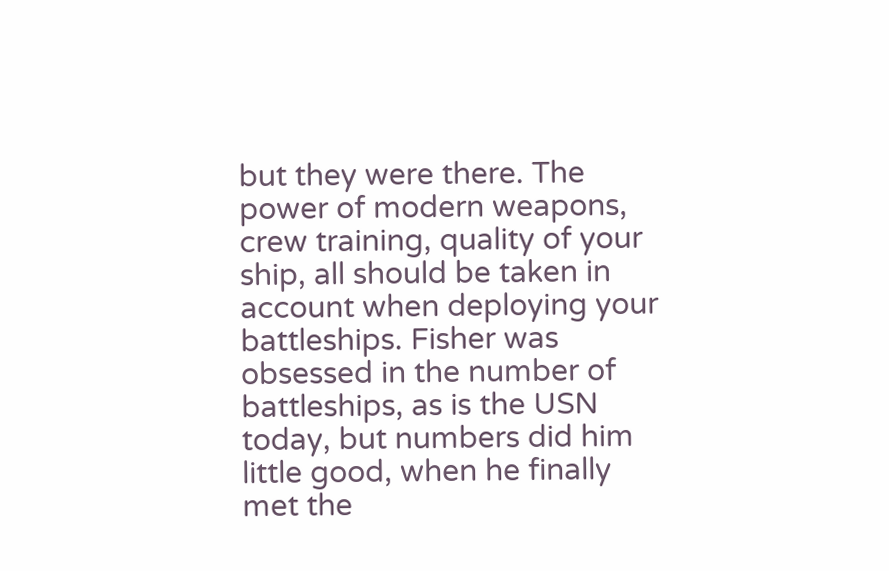but they were there. The power of modern weapons, crew training, quality of your ship, all should be taken in account when deploying your battleships. Fisher was obsessed in the number of battleships, as is the USN today, but numbers did him little good, when he finally met the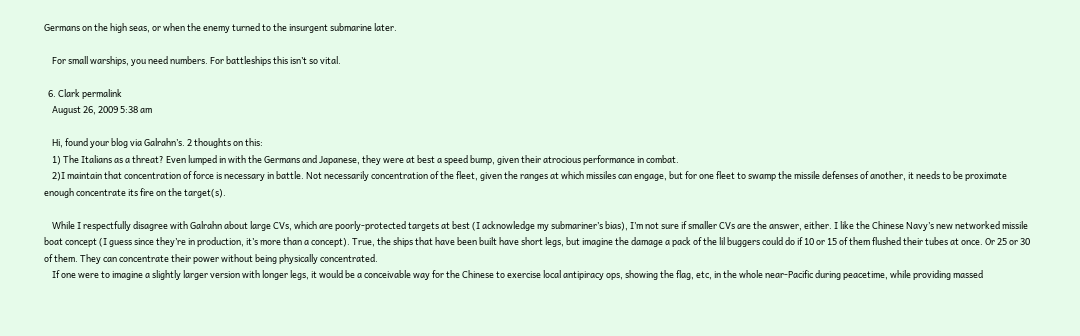Germans on the high seas, or when the enemy turned to the insurgent submarine later.

    For small warships, you need numbers. For battleships this isn’t so vital.

  6. Clark permalink
    August 26, 2009 5:38 am

    Hi, found your blog via Galrahn’s. 2 thoughts on this:
    1) The Italians as a threat? Even lumped in with the Germans and Japanese, they were at best a speed bump, given their atrocious performance in combat.
    2)I maintain that concentration of force is necessary in battle. Not necessarily concentration of the fleet, given the ranges at which missiles can engage, but for one fleet to swamp the missile defenses of another, it needs to be proximate enough concentrate its fire on the target(s).

    While I respectfully disagree with Galrahn about large CVs, which are poorly-protected targets at best (I acknowledge my submariner’s bias), I’m not sure if smaller CVs are the answer, either. I like the Chinese Navy’s new networked missile boat concept (I guess since they’re in production, it’s more than a concept). True, the ships that have been built have short legs, but imagine the damage a pack of the lil buggers could do if 10 or 15 of them flushed their tubes at once. Or 25 or 30 of them. They can concentrate their power without being physically concentrated.
    If one were to imagine a slightly larger version with longer legs, it would be a conceivable way for the Chinese to exercise local antipiracy ops, showing the flag, etc, in the whole near-Pacific during peacetime, while providing massed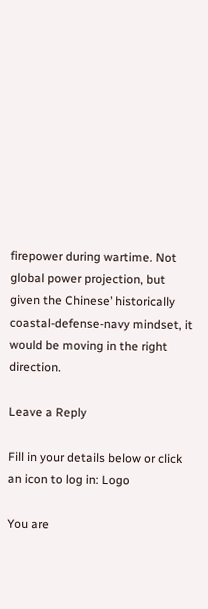firepower during wartime. Not global power projection, but given the Chinese’ historically coastal-defense-navy mindset, it would be moving in the right direction.

Leave a Reply

Fill in your details below or click an icon to log in: Logo

You are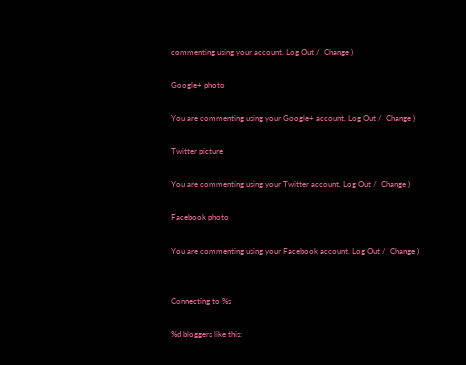commenting using your account. Log Out /  Change )

Google+ photo

You are commenting using your Google+ account. Log Out /  Change )

Twitter picture

You are commenting using your Twitter account. Log Out /  Change )

Facebook photo

You are commenting using your Facebook account. Log Out /  Change )


Connecting to %s

%d bloggers like this: